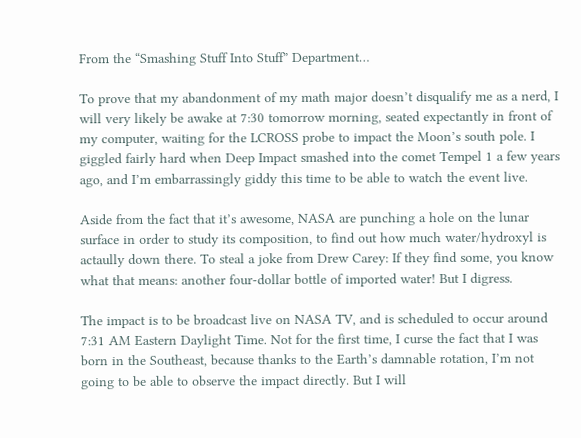From the “Smashing Stuff Into Stuff” Department…

To prove that my abandonment of my math major doesn’t disqualify me as a nerd, I will very likely be awake at 7:30 tomorrow morning, seated expectantly in front of my computer, waiting for the LCROSS probe to impact the Moon’s south pole. I giggled fairly hard when Deep Impact smashed into the comet Tempel 1 a few years ago, and I’m embarrassingly giddy this time to be able to watch the event live.

Aside from the fact that it’s awesome, NASA are punching a hole on the lunar surface in order to study its composition, to find out how much water/hydroxyl is actaully down there. To steal a joke from Drew Carey: If they find some, you know what that means: another four-dollar bottle of imported water! But I digress.

The impact is to be broadcast live on NASA TV, and is scheduled to occur around 7:31 AM Eastern Daylight Time. Not for the first time, I curse the fact that I was born in the Southeast, because thanks to the Earth’s damnable rotation, I’m not going to be able to observe the impact directly. But I will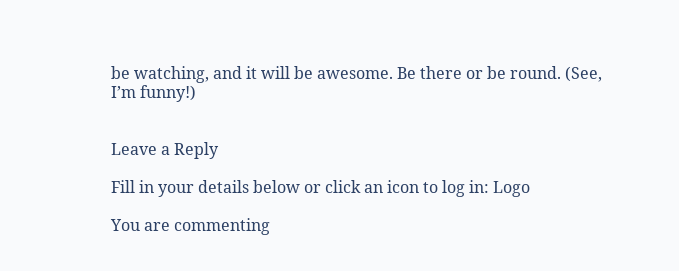be watching, and it will be awesome. Be there or be round. (See, I’m funny!)


Leave a Reply

Fill in your details below or click an icon to log in: Logo

You are commenting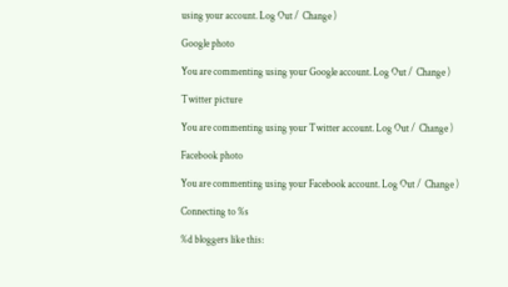using your account. Log Out /  Change )

Google photo

You are commenting using your Google account. Log Out /  Change )

Twitter picture

You are commenting using your Twitter account. Log Out /  Change )

Facebook photo

You are commenting using your Facebook account. Log Out /  Change )

Connecting to %s

%d bloggers like this: